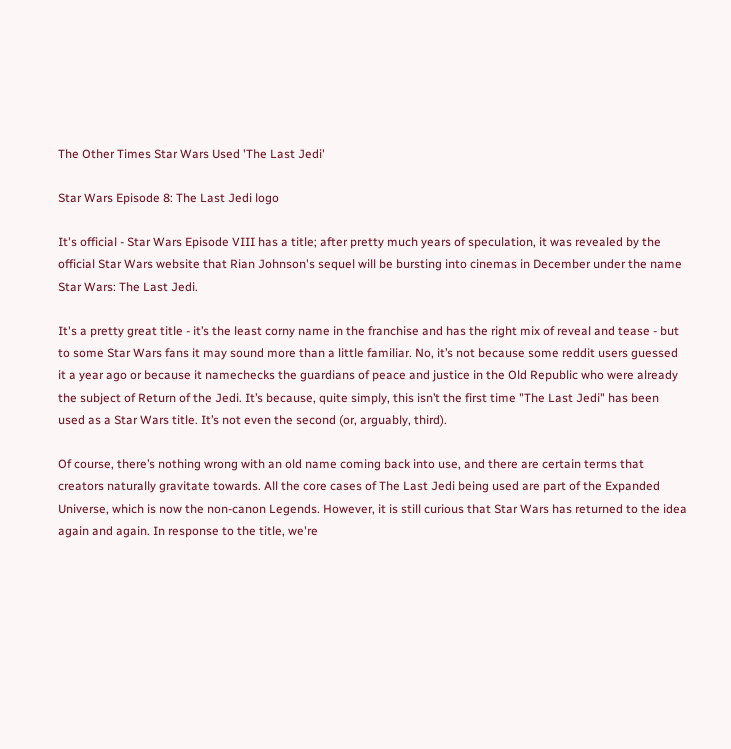The Other Times Star Wars Used 'The Last Jedi'

Star Wars Episode 8: The Last Jedi logo

It's official - Star Wars Episode VIII has a title; after pretty much years of speculation, it was revealed by the official Star Wars website that Rian Johnson's sequel will be bursting into cinemas in December under the name Star Wars: The Last Jedi.

It's a pretty great title - it’s the least corny name in the franchise and has the right mix of reveal and tease - but to some Star Wars fans it may sound more than a little familiar. No, it’s not because some reddit users guessed it a year ago or because it namechecks the guardians of peace and justice in the Old Republic who were already the subject of Return of the Jedi. It’s because, quite simply, this isn’t the first time "The Last Jedi" has been used as a Star Wars title. It’s not even the second (or, arguably, third).

Of course, there’s nothing wrong with an old name coming back into use, and there are certain terms that creators naturally gravitate towards. All the core cases of The Last Jedi being used are part of the Expanded Universe, which is now the non-canon Legends. However, it is still curious that Star Wars has returned to the idea again and again. In response to the title, we're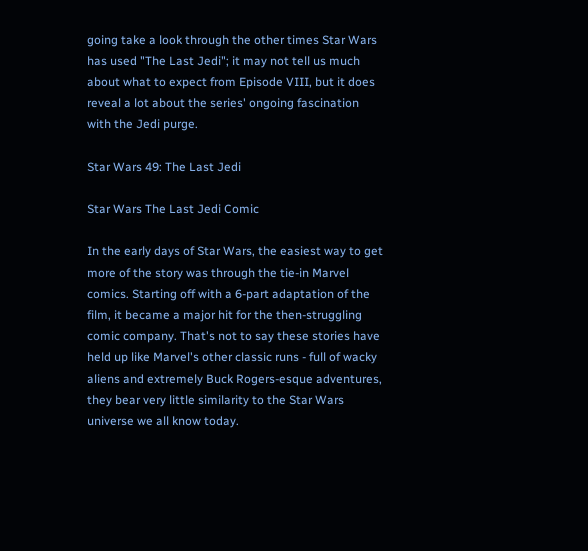going take a look through the other times Star Wars has used "The Last Jedi"; it may not tell us much about what to expect from Episode VIII, but it does reveal a lot about the series' ongoing fascination with the Jedi purge.

Star Wars 49: The Last Jedi

Star Wars The Last Jedi Comic

In the early days of Star Wars, the easiest way to get more of the story was through the tie-in Marvel comics. Starting off with a 6-part adaptation of the film, it became a major hit for the then-struggling comic company. That's not to say these stories have held up like Marvel's other classic runs - full of wacky aliens and extremely Buck Rogers-esque adventures, they bear very little similarity to the Star Wars universe we all know today.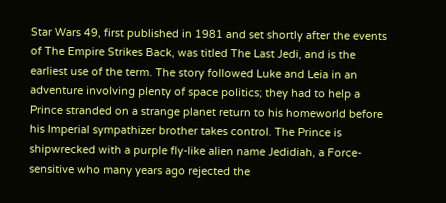Star Wars 49, first published in 1981 and set shortly after the events of The Empire Strikes Back, was titled The Last Jedi, and is the earliest use of the term. The story followed Luke and Leia in an adventure involving plenty of space politics; they had to help a Prince stranded on a strange planet return to his homeworld before his Imperial sympathizer brother takes control. The Prince is shipwrecked with a purple fly-like alien name Jedidiah, a Force-sensitive who many years ago rejected the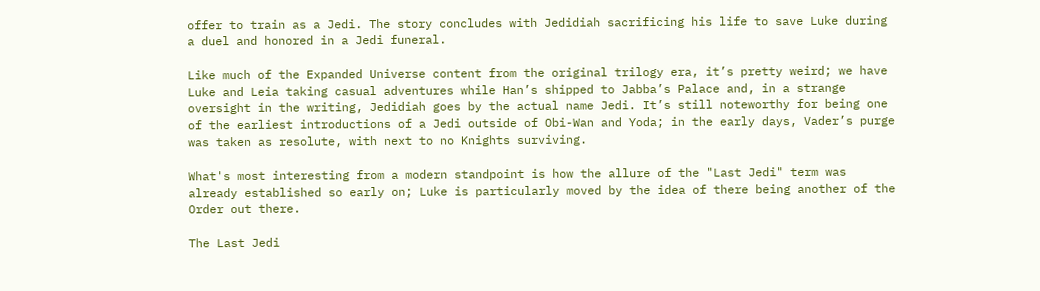offer to train as a Jedi. The story concludes with Jedidiah sacrificing his life to save Luke during a duel and honored in a Jedi funeral.

Like much of the Expanded Universe content from the original trilogy era, it’s pretty weird; we have Luke and Leia taking casual adventures while Han’s shipped to Jabba’s Palace and, in a strange oversight in the writing, Jedidiah goes by the actual name Jedi. It’s still noteworthy for being one of the earliest introductions of a Jedi outside of Obi-Wan and Yoda; in the early days, Vader’s purge was taken as resolute, with next to no Knights surviving.

What's most interesting from a modern standpoint is how the allure of the "Last Jedi" term was already established so early on; Luke is particularly moved by the idea of there being another of the Order out there.

The Last Jedi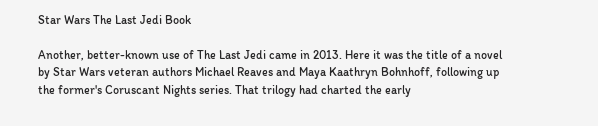Star Wars The Last Jedi Book

Another, better-known use of The Last Jedi came in 2013. Here it was the title of a novel by Star Wars veteran authors Michael Reaves and Maya Kaathryn Bohnhoff, following up the former's Coruscant Nights series. That trilogy had charted the early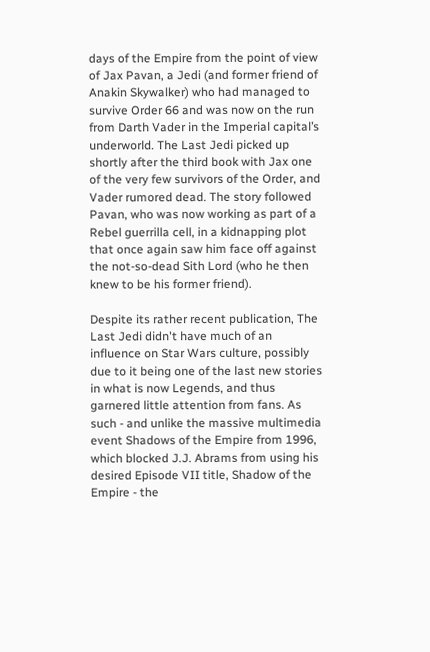days of the Empire from the point of view of Jax Pavan, a Jedi (and former friend of Anakin Skywalker) who had managed to survive Order 66 and was now on the run from Darth Vader in the Imperial capital’s underworld. The Last Jedi picked up shortly after the third book with Jax one of the very few survivors of the Order, and Vader rumored dead. The story followed Pavan, who was now working as part of a Rebel guerrilla cell, in a kidnapping plot that once again saw him face off against the not-so-dead Sith Lord (who he then knew to be his former friend).

Despite its rather recent publication, The Last Jedi didn't have much of an influence on Star Wars culture, possibly due to it being one of the last new stories in what is now Legends, and thus garnered little attention from fans. As such - and unlike the massive multimedia event Shadows of the Empire from 1996, which blocked J.J. Abrams from using his desired Episode VII title, Shadow of the Empire - the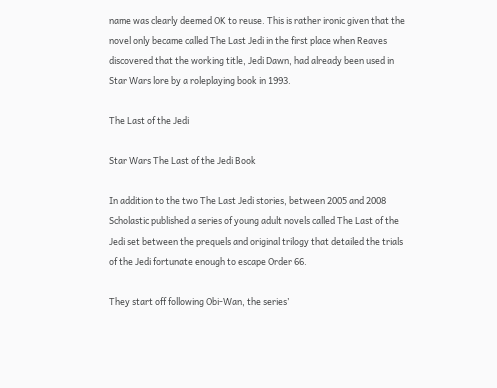name was clearly deemed OK to reuse. This is rather ironic given that the novel only became called The Last Jedi in the first place when Reaves discovered that the working title, Jedi Dawn, had already been used in Star Wars lore by a roleplaying book in 1993.

The Last of the Jedi

Star Wars The Last of the Jedi Book

In addition to the two The Last Jedi stories, between 2005 and 2008 Scholastic published a series of young adult novels called The Last of the Jedi set between the prequels and original trilogy that detailed the trials of the Jedi fortunate enough to escape Order 66.

They start off following Obi-Wan, the series’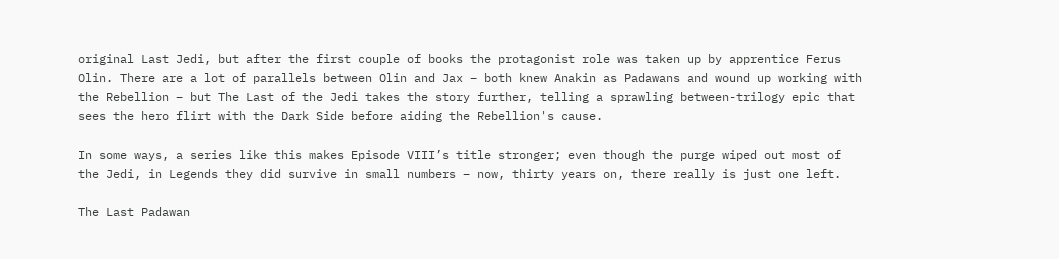original Last Jedi, but after the first couple of books the protagonist role was taken up by apprentice Ferus Olin. There are a lot of parallels between Olin and Jax – both knew Anakin as Padawans and wound up working with the Rebellion – but The Last of the Jedi takes the story further, telling a sprawling between-trilogy epic that sees the hero flirt with the Dark Side before aiding the Rebellion's cause.

In some ways, a series like this makes Episode VIII’s title stronger; even though the purge wiped out most of the Jedi, in Legends they did survive in small numbers – now, thirty years on, there really is just one left.

The Last Padawan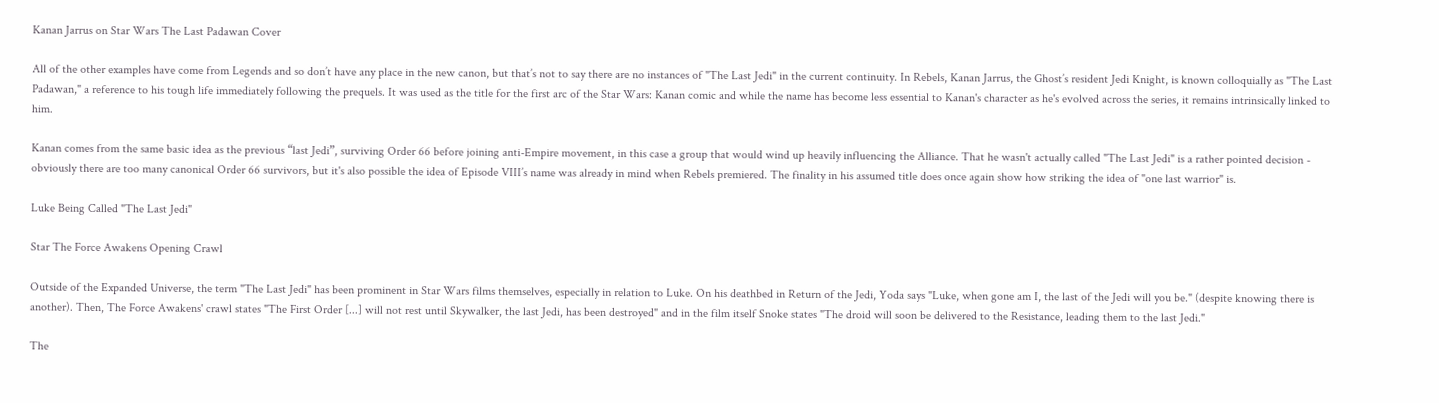Kanan Jarrus on Star Wars The Last Padawan Cover

All of the other examples have come from Legends and so don’t have any place in the new canon, but that’s not to say there are no instances of "The Last Jedi" in the current continuity. In Rebels, Kanan Jarrus, the Ghost’s resident Jedi Knight, is known colloquially as "The Last Padawan," a reference to his tough life immediately following the prequels. It was used as the title for the first arc of the Star Wars: Kanan comic and while the name has become less essential to Kanan's character as he's evolved across the series, it remains intrinsically linked to him.

Kanan comes from the same basic idea as the previous “last Jedi”, surviving Order 66 before joining anti-Empire movement, in this case a group that would wind up heavily influencing the Alliance. That he wasn't actually called "The Last Jedi" is a rather pointed decision - obviously there are too many canonical Order 66 survivors, but it's also possible the idea of Episode VIII’s name was already in mind when Rebels premiered. The finality in his assumed title does once again show how striking the idea of "one last warrior" is.

Luke Being Called "The Last Jedi"

Star The Force Awakens Opening Crawl

Outside of the Expanded Universe, the term "The Last Jedi" has been prominent in Star Wars films themselves, especially in relation to Luke. On his deathbed in Return of the Jedi, Yoda says "Luke, when gone am I, the last of the Jedi will you be." (despite knowing there is another). Then, The Force Awakens' crawl states "The First Order [...] will not rest until Skywalker, the last Jedi, has been destroyed" and in the film itself Snoke states "The droid will soon be delivered to the Resistance, leading them to the last Jedi."

The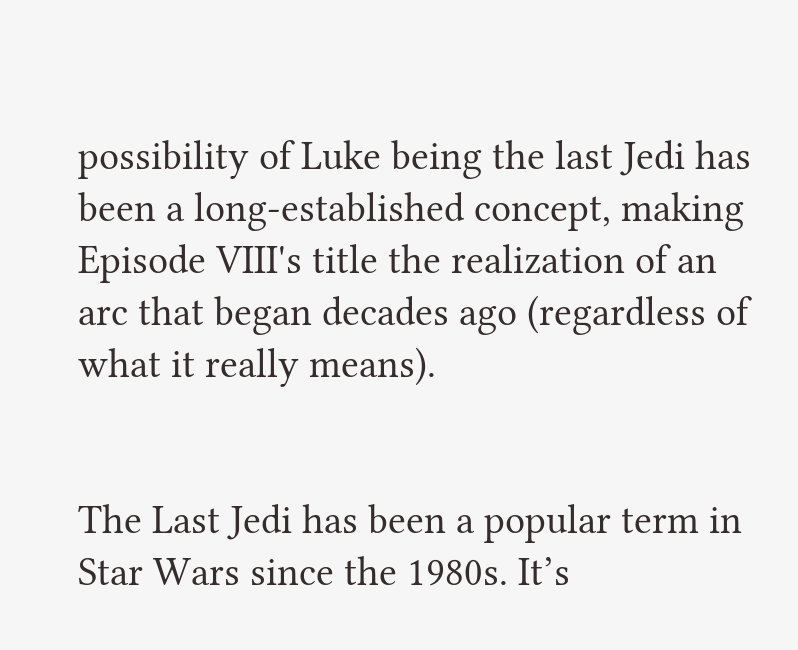possibility of Luke being the last Jedi has been a long-established concept, making Episode VIII's title the realization of an arc that began decades ago (regardless of what it really means).


The Last Jedi has been a popular term in Star Wars since the 1980s. It’s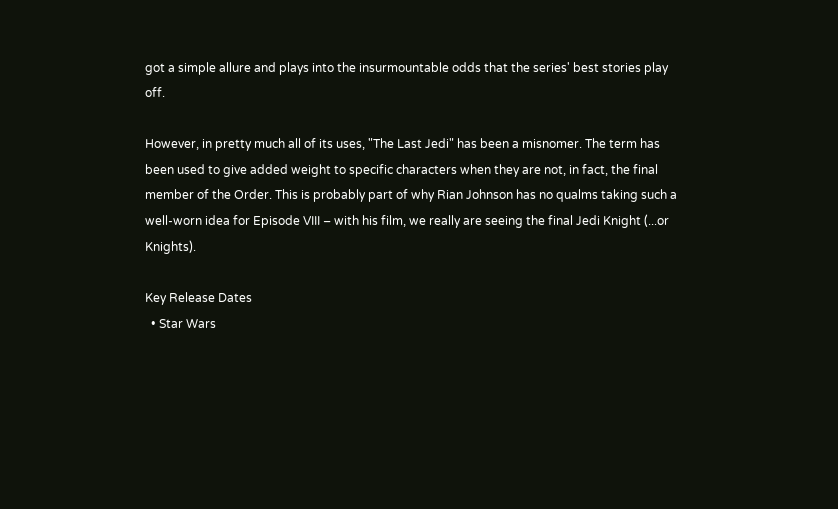got a simple allure and plays into the insurmountable odds that the series' best stories play off.

However, in pretty much all of its uses, "The Last Jedi" has been a misnomer. The term has been used to give added weight to specific characters when they are not, in fact, the final member of the Order. This is probably part of why Rian Johnson has no qualms taking such a well-worn idea for Episode VIII – with his film, we really are seeing the final Jedi Knight (...or Knights).

Key Release Dates
  • Star Wars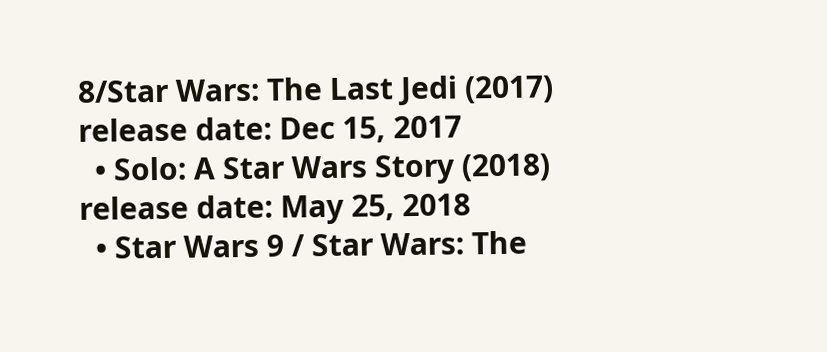8/Star Wars: The Last Jedi (2017) release date: Dec 15, 2017
  • Solo: A Star Wars Story (2018) release date: May 25, 2018
  • Star Wars 9 / Star Wars: The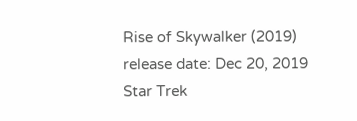Rise of Skywalker (2019) release date: Dec 20, 2019
Star Trek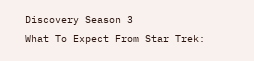Discovery Season 3
What To Expect From Star Trek: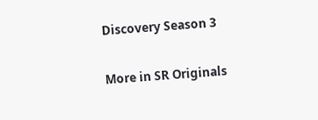Discovery Season 3

More in SR Originals